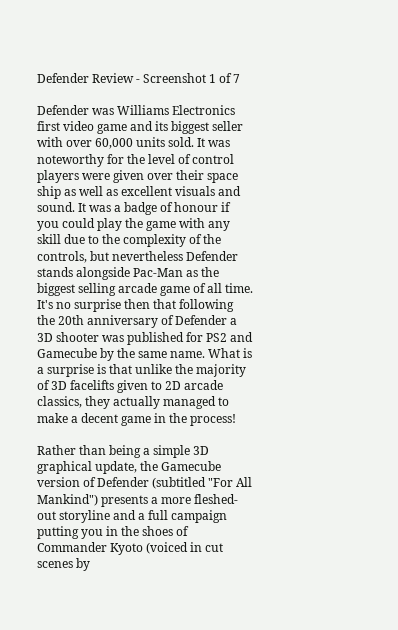Defender Review - Screenshot 1 of 7

Defender was Williams Electronics first video game and its biggest seller with over 60,000 units sold. It was noteworthy for the level of control players were given over their space ship as well as excellent visuals and sound. It was a badge of honour if you could play the game with any skill due to the complexity of the controls, but nevertheless Defender stands alongside Pac-Man as the biggest selling arcade game of all time. It's no surprise then that following the 20th anniversary of Defender a 3D shooter was published for PS2 and Gamecube by the same name. What is a surprise is that unlike the majority of 3D facelifts given to 2D arcade classics, they actually managed to make a decent game in the process!

Rather than being a simple 3D graphical update, the Gamecube version of Defender (subtitled "For All Mankind") presents a more fleshed-out storyline and a full campaign putting you in the shoes of Commander Kyoto (voiced in cut scenes by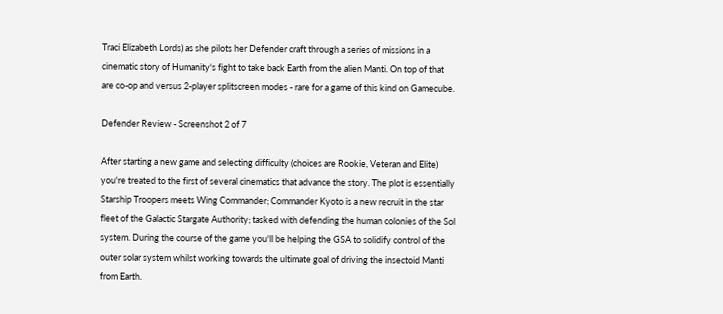Traci Elizabeth Lords) as she pilots her Defender craft through a series of missions in a cinematic story of Humanity's fight to take back Earth from the alien Manti. On top of that are co-op and versus 2-player splitscreen modes - rare for a game of this kind on Gamecube.

Defender Review - Screenshot 2 of 7

After starting a new game and selecting difficulty (choices are Rookie, Veteran and Elite) you're treated to the first of several cinematics that advance the story. The plot is essentially Starship Troopers meets Wing Commander; Commander Kyoto is a new recruit in the star fleet of the Galactic Stargate Authority; tasked with defending the human colonies of the Sol system. During the course of the game you'll be helping the GSA to solidify control of the outer solar system whilst working towards the ultimate goal of driving the insectoid Manti from Earth.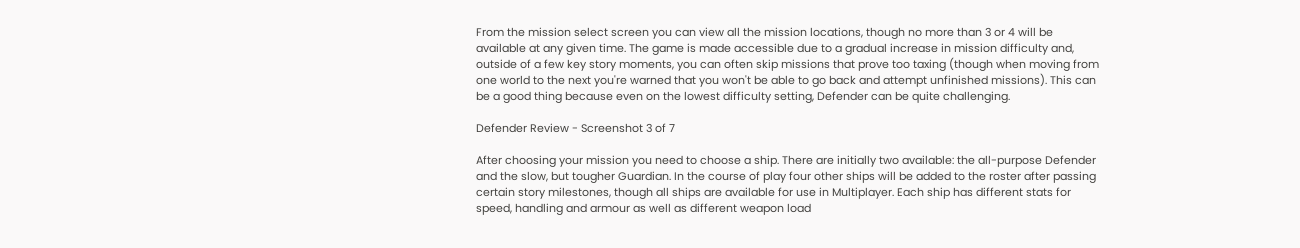From the mission select screen you can view all the mission locations, though no more than 3 or 4 will be available at any given time. The game is made accessible due to a gradual increase in mission difficulty and, outside of a few key story moments, you can often skip missions that prove too taxing (though when moving from one world to the next you're warned that you won't be able to go back and attempt unfinished missions). This can be a good thing because even on the lowest difficulty setting, Defender can be quite challenging.

Defender Review - Screenshot 3 of 7

After choosing your mission you need to choose a ship. There are initially two available: the all-purpose Defender and the slow, but tougher Guardian. In the course of play four other ships will be added to the roster after passing certain story milestones, though all ships are available for use in Multiplayer. Each ship has different stats for speed, handling and armour as well as different weapon load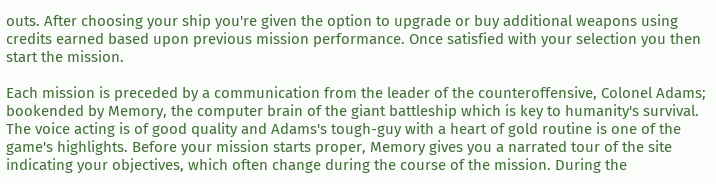outs. After choosing your ship you're given the option to upgrade or buy additional weapons using credits earned based upon previous mission performance. Once satisfied with your selection you then start the mission.

Each mission is preceded by a communication from the leader of the counteroffensive, Colonel Adams; bookended by Memory, the computer brain of the giant battleship which is key to humanity's survival. The voice acting is of good quality and Adams's tough-guy with a heart of gold routine is one of the game's highlights. Before your mission starts proper, Memory gives you a narrated tour of the site indicating your objectives, which often change during the course of the mission. During the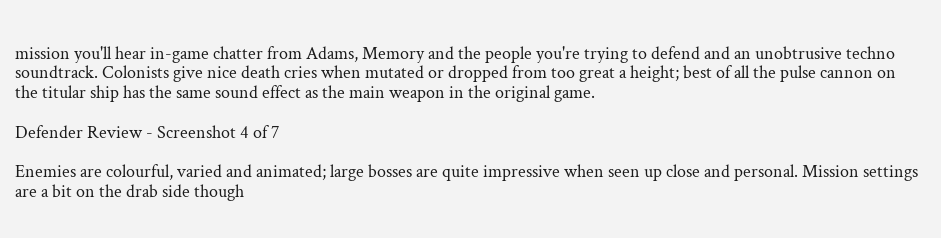mission you'll hear in-game chatter from Adams, Memory and the people you're trying to defend and an unobtrusive techno soundtrack. Colonists give nice death cries when mutated or dropped from too great a height; best of all the pulse cannon on the titular ship has the same sound effect as the main weapon in the original game.

Defender Review - Screenshot 4 of 7

Enemies are colourful, varied and animated; large bosses are quite impressive when seen up close and personal. Mission settings are a bit on the drab side though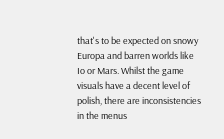that's to be expected on snowy Europa and barren worlds like Io or Mars. Whilst the game visuals have a decent level of polish, there are inconsistencies in the menus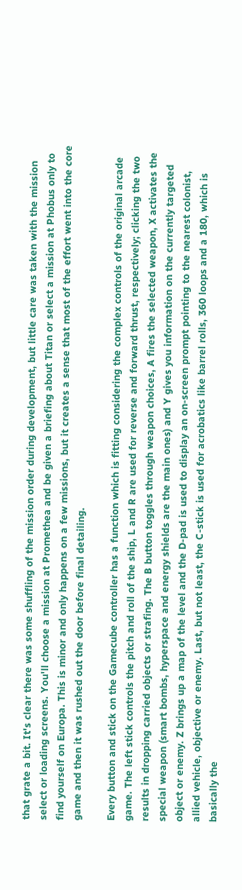that grate a bit. It's clear there was some shuffling of the mission order during development, but little care was taken with the mission select or loading screens. You'll choose a mission at Promethea and be given a briefing about Titan or select a mission at Phobus only to find yourself on Europa. This is minor and only happens on a few missions, but it creates a sense that most of the effort went into the core game and then it was rushed out the door before final detailing.

Every button and stick on the Gamecube controller has a function which is fitting considering the complex controls of the original arcade game. The left stick controls the pitch and roll of the ship, L and R are used for reverse and forward thrust, respectively; clicking the two results in dropping carried objects or strafing. The B button toggles through weapon choices, A fires the selected weapon, X activates the special weapon (smart bombs, hyperspace and energy shields are the main ones) and Y gives you information on the currently targeted object or enemy. Z brings up a map of the level and the D-pad is used to display an on-screen prompt pointing to the nearest colonist, allied vehicle, objective or enemy. Last, but not least, the C-stick is used for acrobatics like barrel rolls, 360 loops and a 180, which is basically the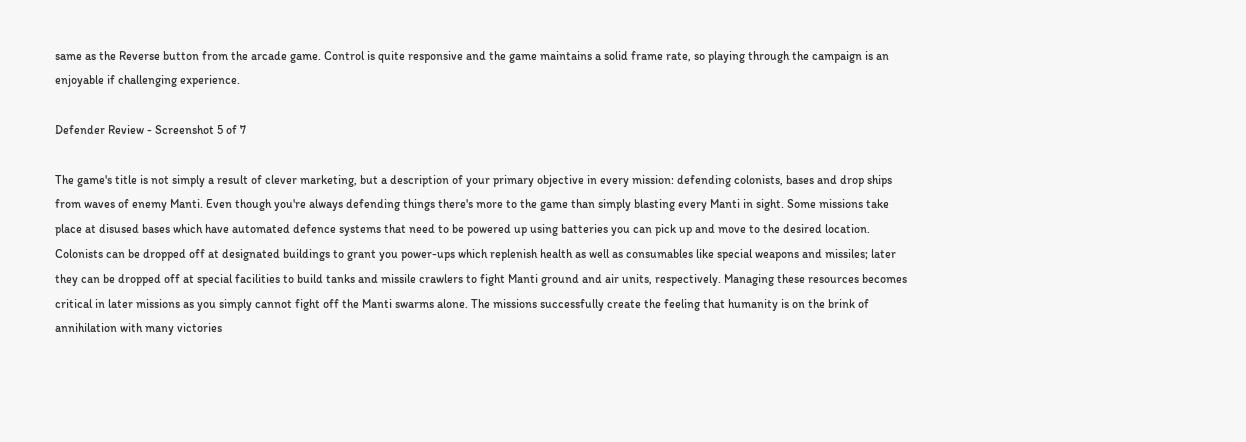same as the Reverse button from the arcade game. Control is quite responsive and the game maintains a solid frame rate, so playing through the campaign is an enjoyable if challenging experience.

Defender Review - Screenshot 5 of 7

The game's title is not simply a result of clever marketing, but a description of your primary objective in every mission: defending colonists, bases and drop ships from waves of enemy Manti. Even though you're always defending things there's more to the game than simply blasting every Manti in sight. Some missions take place at disused bases which have automated defence systems that need to be powered up using batteries you can pick up and move to the desired location. Colonists can be dropped off at designated buildings to grant you power-ups which replenish health as well as consumables like special weapons and missiles; later they can be dropped off at special facilities to build tanks and missile crawlers to fight Manti ground and air units, respectively. Managing these resources becomes critical in later missions as you simply cannot fight off the Manti swarms alone. The missions successfully create the feeling that humanity is on the brink of annihilation with many victories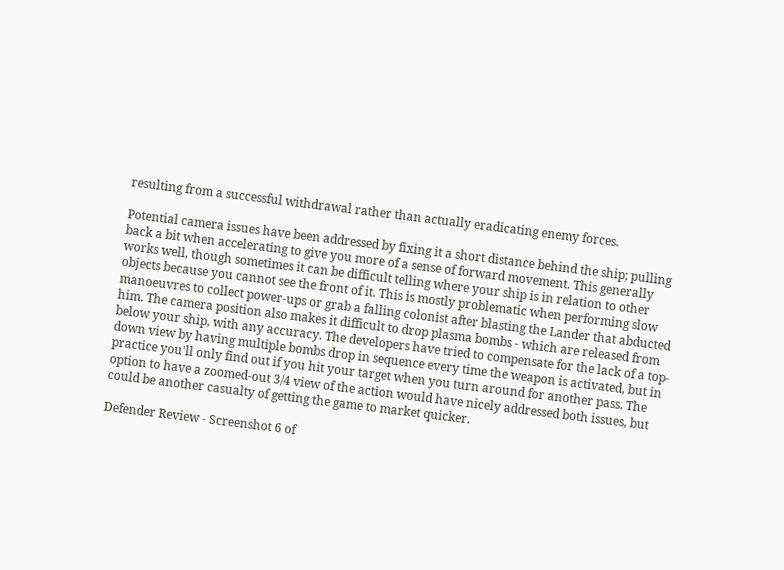resulting from a successful withdrawal rather than actually eradicating enemy forces.

Potential camera issues have been addressed by fixing it a short distance behind the ship; pulling back a bit when accelerating to give you more of a sense of forward movement. This generally works well, though sometimes it can be difficult telling where your ship is in relation to other objects because you cannot see the front of it. This is mostly problematic when performing slow manoeuvres to collect power-ups or grab a falling colonist after blasting the Lander that abducted him. The camera position also makes it difficult to drop plasma bombs - which are released from below your ship, with any accuracy. The developers have tried to compensate for the lack of a top-down view by having multiple bombs drop in sequence every time the weapon is activated, but in practice you'll only find out if you hit your target when you turn around for another pass. The option to have a zoomed-out 3/4 view of the action would have nicely addressed both issues, but could be another casualty of getting the game to market quicker.

Defender Review - Screenshot 6 of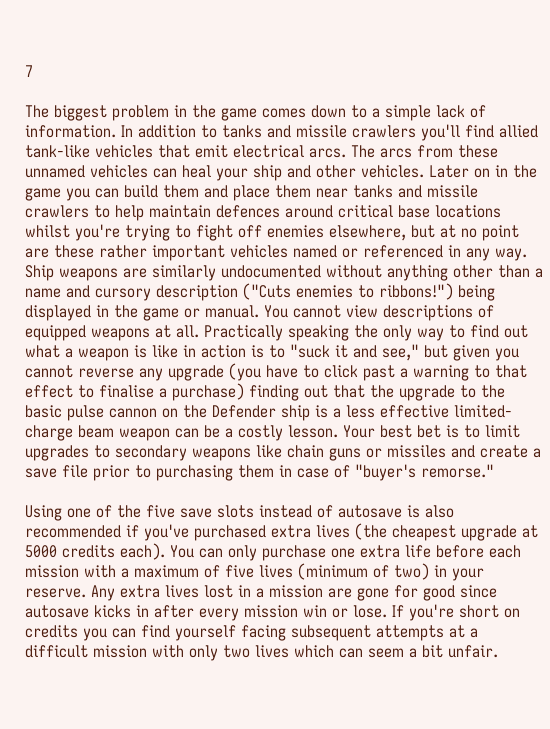7

The biggest problem in the game comes down to a simple lack of information. In addition to tanks and missile crawlers you'll find allied tank-like vehicles that emit electrical arcs. The arcs from these unnamed vehicles can heal your ship and other vehicles. Later on in the game you can build them and place them near tanks and missile crawlers to help maintain defences around critical base locations whilst you're trying to fight off enemies elsewhere, but at no point are these rather important vehicles named or referenced in any way. Ship weapons are similarly undocumented without anything other than a name and cursory description ("Cuts enemies to ribbons!") being displayed in the game or manual. You cannot view descriptions of equipped weapons at all. Practically speaking the only way to find out what a weapon is like in action is to "suck it and see," but given you cannot reverse any upgrade (you have to click past a warning to that effect to finalise a purchase) finding out that the upgrade to the basic pulse cannon on the Defender ship is a less effective limited-charge beam weapon can be a costly lesson. Your best bet is to limit upgrades to secondary weapons like chain guns or missiles and create a save file prior to purchasing them in case of "buyer's remorse."

Using one of the five save slots instead of autosave is also recommended if you've purchased extra lives (the cheapest upgrade at 5000 credits each). You can only purchase one extra life before each mission with a maximum of five lives (minimum of two) in your reserve. Any extra lives lost in a mission are gone for good since autosave kicks in after every mission win or lose. If you're short on credits you can find yourself facing subsequent attempts at a difficult mission with only two lives which can seem a bit unfair.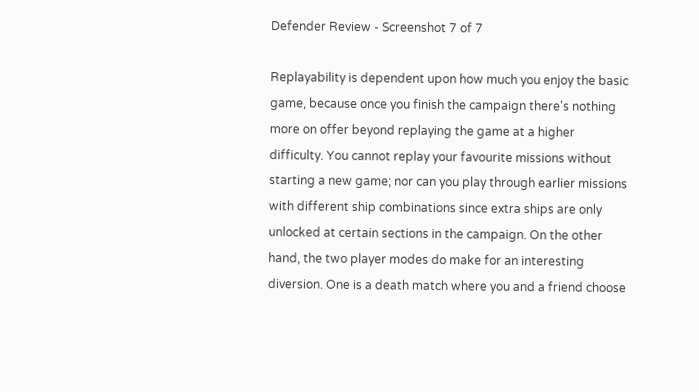Defender Review - Screenshot 7 of 7

Replayability is dependent upon how much you enjoy the basic game, because once you finish the campaign there's nothing more on offer beyond replaying the game at a higher difficulty. You cannot replay your favourite missions without starting a new game; nor can you play through earlier missions with different ship combinations since extra ships are only unlocked at certain sections in the campaign. On the other hand, the two player modes do make for an interesting diversion. One is a death match where you and a friend choose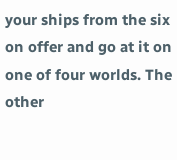your ships from the six on offer and go at it on one of four worlds. The other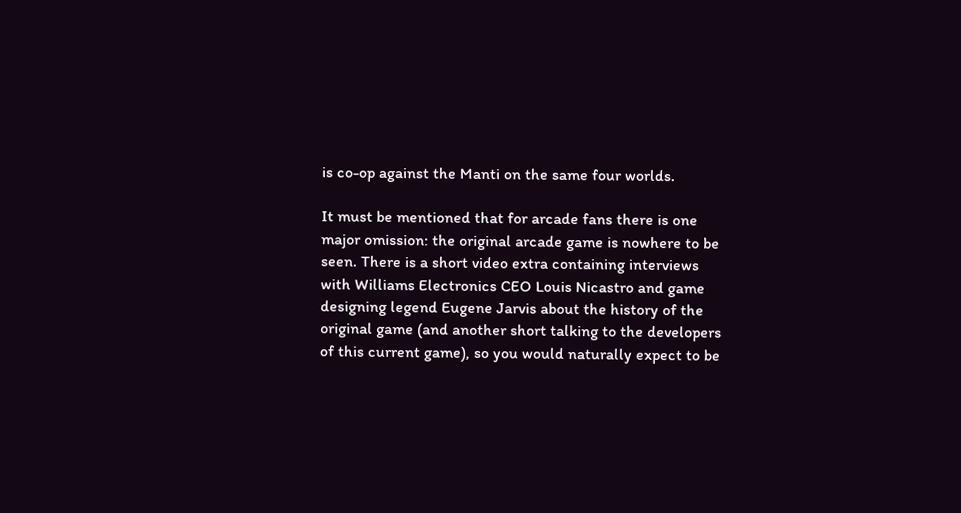is co-op against the Manti on the same four worlds.

It must be mentioned that for arcade fans there is one major omission: the original arcade game is nowhere to be seen. There is a short video extra containing interviews with Williams Electronics CEO Louis Nicastro and game designing legend Eugene Jarvis about the history of the original game (and another short talking to the developers of this current game), so you would naturally expect to be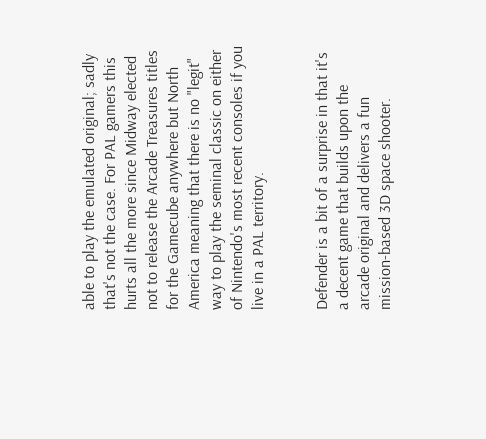able to play the emulated original; sadly that's not the case. For PAL gamers this hurts all the more since Midway elected not to release the Arcade Treasures titles for the Gamecube anywhere but North America meaning that there is no "legit" way to play the seminal classic on either of Nintendo's most recent consoles if you live in a PAL territory.


Defender is a bit of a surprise in that it's a decent game that builds upon the arcade original and delivers a fun mission-based 3D space shooter.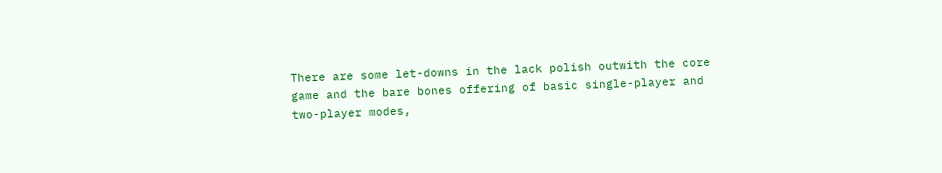There are some let-downs in the lack polish outwith the core game and the bare bones offering of basic single-player and two-player modes,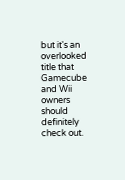but it's an overlooked title that Gamecube and Wii owners should definitely check out.